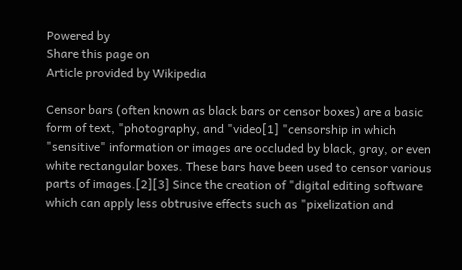Powered by
Share this page on
Article provided by Wikipedia

Censor bars (often known as black bars or censor boxes) are a basic form of text, "photography, and "video[1] "censorship in which "sensitive" information or images are occluded by black, gray, or even white rectangular boxes. These bars have been used to censor various parts of images.[2][3] Since the creation of "digital editing software which can apply less obtrusive effects such as "pixelization and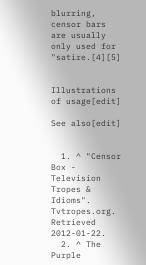blurring, censor bars are usually only used for "satire.[4][5]


Illustrations of usage[edit]

See also[edit]


  1. ^ "Censor Box - Television Tropes & Idioms". Tvtropes.org. Retrieved 2012-01-22.
  2. ^ The Purple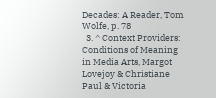Decades: A Reader, Tom Wolfe, p. 78
  3. ^ Context Providers: Conditions of Meaning in Media Arts, Margot Lovejoy & Christiane Paul & Victoria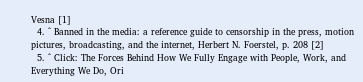Vesna [1]
  4. ^ Banned in the media: a reference guide to censorship in the press, motion pictures, broadcasting, and the internet, Herbert N. Foerstel, p. 208 [2]
  5. ^ Click: The Forces Behind How We Fully Engage with People, Work, and Everything We Do, Ori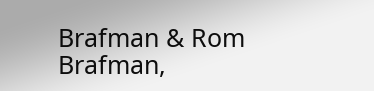Brafman & Rom Brafman,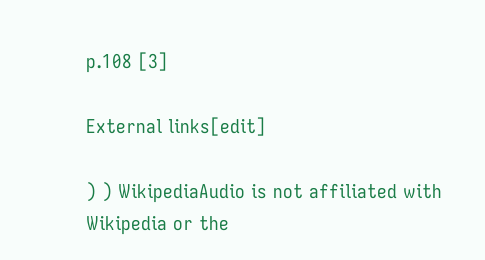p.108 [3]

External links[edit]

) ) WikipediaAudio is not affiliated with Wikipedia or the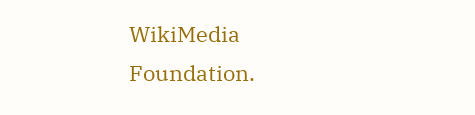WikiMedia Foundation.